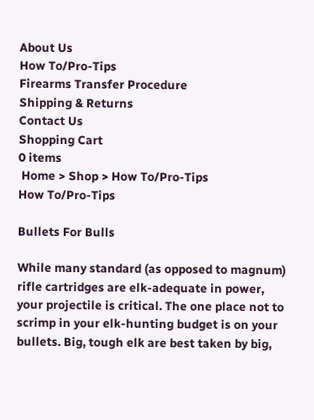About Us
How To/Pro-Tips
Firearms Transfer Procedure
Shipping & Returns
Contact Us
Shopping Cart
0 items
 Home > Shop > How To/Pro-Tips
How To/Pro-Tips

Bullets For Bulls

While many standard (as opposed to magnum) rifle cartridges are elk-adequate in power, your projectile is critical. The one place not to scrimp in your elk-hunting budget is on your bullets. Big, tough elk are best taken by big,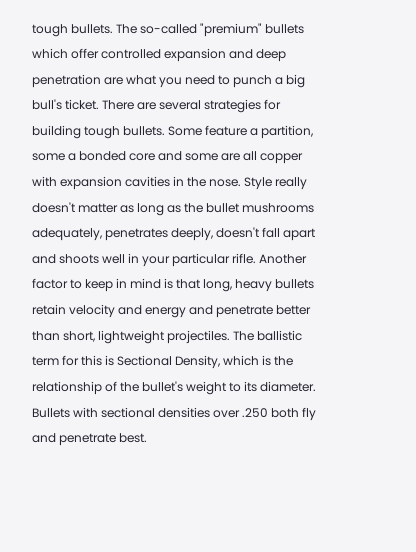tough bullets. The so-called "premium" bullets which offer controlled expansion and deep penetration are what you need to punch a big bull's ticket. There are several strategies for building tough bullets. Some feature a partition, some a bonded core and some are all copper with expansion cavities in the nose. Style really doesn't matter as long as the bullet mushrooms adequately, penetrates deeply, doesn't fall apart and shoots well in your particular rifle. Another factor to keep in mind is that long, heavy bullets retain velocity and energy and penetrate better than short, lightweight projectiles. The ballistic term for this is Sectional Density, which is the relationship of the bullet's weight to its diameter. Bullets with sectional densities over .250 both fly and penetrate best.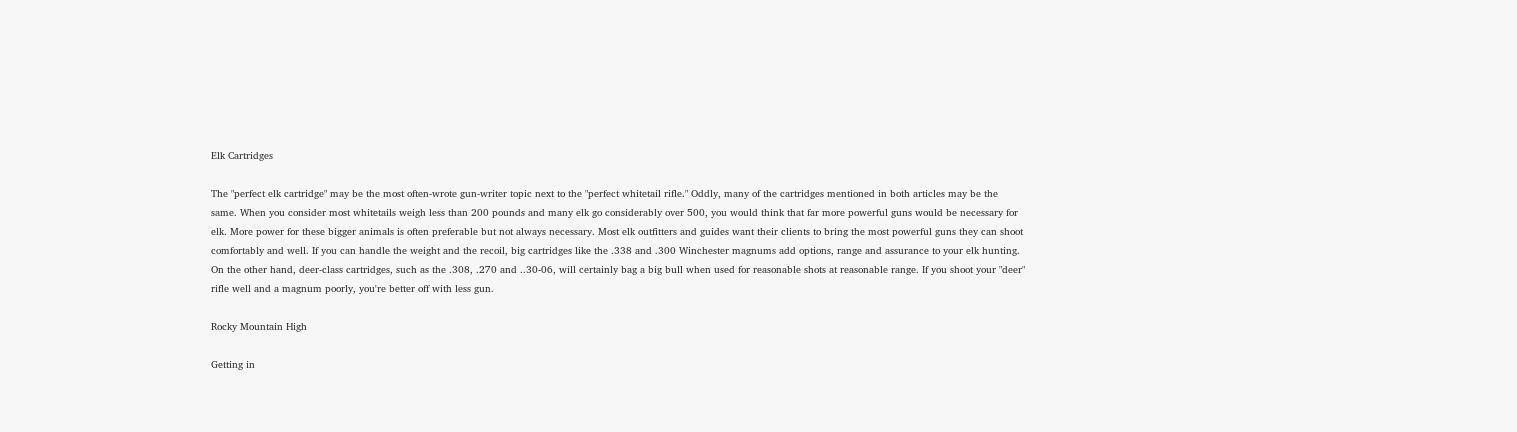Elk Cartridges

The "perfect elk cartridge" may be the most often-wrote gun-writer topic next to the "perfect whitetail rifle." Oddly, many of the cartridges mentioned in both articles may be the same. When you consider most whitetails weigh less than 200 pounds and many elk go considerably over 500, you would think that far more powerful guns would be necessary for elk. More power for these bigger animals is often preferable but not always necessary. Most elk outfitters and guides want their clients to bring the most powerful guns they can shoot comfortably and well. If you can handle the weight and the recoil, big cartridges like the .338 and .300 Winchester magnums add options, range and assurance to your elk hunting. On the other hand, deer-class cartridges, such as the .308, .270 and ..30-06, will certainly bag a big bull when used for reasonable shots at reasonable range. If you shoot your "deer" rifle well and a magnum poorly, you're better off with less gun.

Rocky Mountain High

Getting in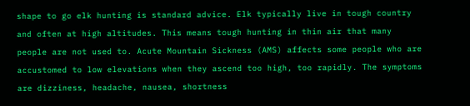shape to go elk hunting is standard advice. Elk typically live in tough country and often at high altitudes. This means tough hunting in thin air that many people are not used to. Acute Mountain Sickness (AMS) affects some people who are accustomed to low elevations when they ascend too high, too rapidly. The symptoms are dizziness, headache, nausea, shortness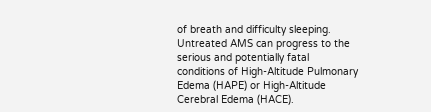of breath and difficulty sleeping. Untreated AMS can progress to the serious and potentially fatal conditions of High-Altitude Pulmonary Edema (HAPE) or High-Altitude Cerebral Edema (HACE).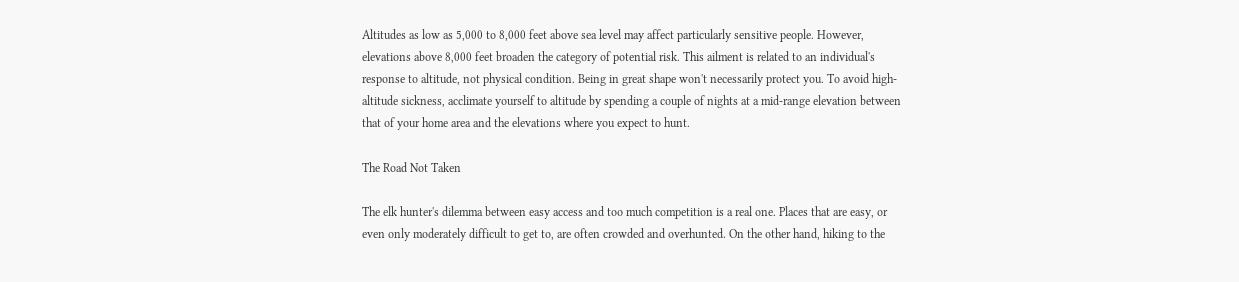Altitudes as low as 5,000 to 8,000 feet above sea level may affect particularly sensitive people. However, elevations above 8,000 feet broaden the category of potential risk. This ailment is related to an individual's response to altitude, not physical condition. Being in great shape won't necessarily protect you. To avoid high-altitude sickness, acclimate yourself to altitude by spending a couple of nights at a mid-range elevation between that of your home area and the elevations where you expect to hunt.

The Road Not Taken

The elk hunter's dilemma between easy access and too much competition is a real one. Places that are easy, or even only moderately difficult to get to, are often crowded and overhunted. On the other hand, hiking to the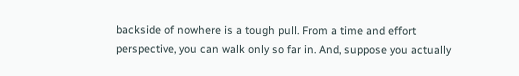backside of nowhere is a tough pull. From a time and effort perspective, you can walk only so far in. And, suppose you actually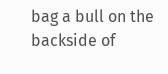bag a bull on the backside of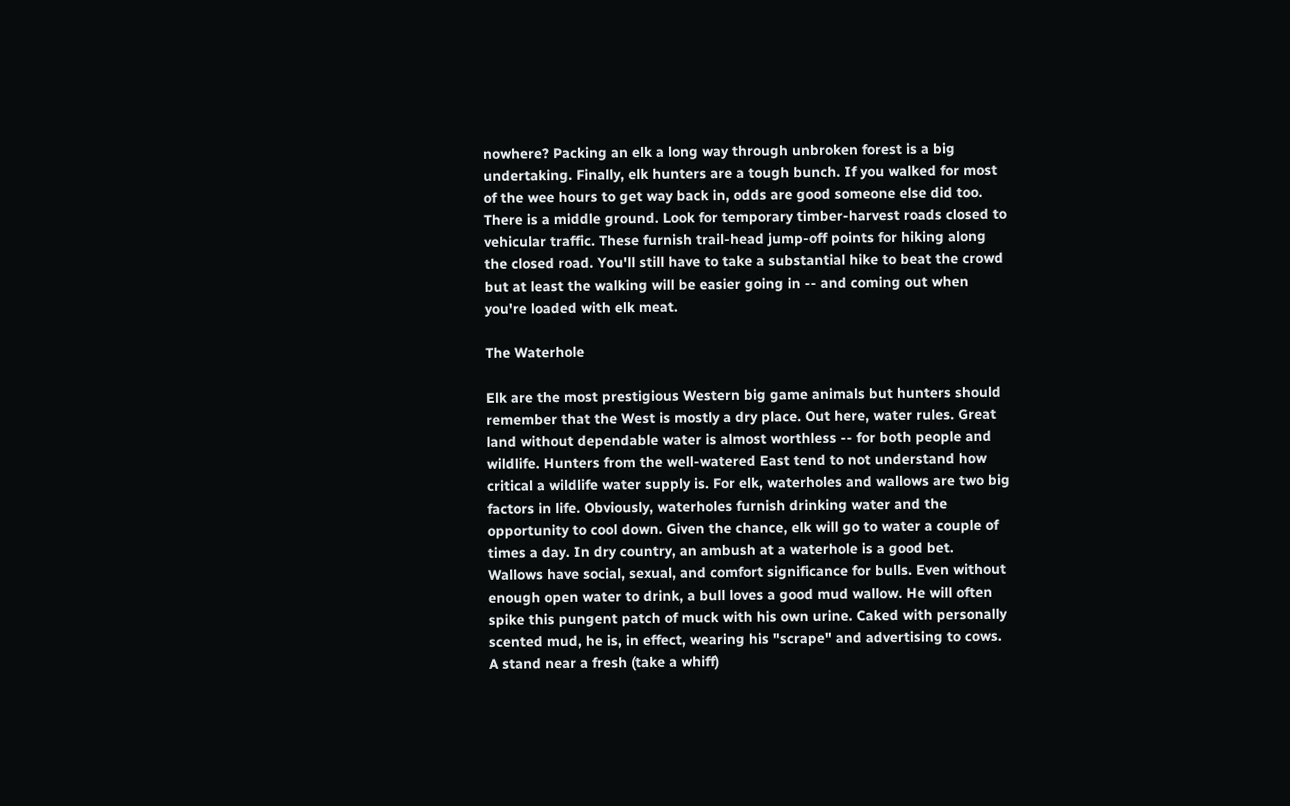nowhere? Packing an elk a long way through unbroken forest is a big undertaking. Finally, elk hunters are a tough bunch. If you walked for most of the wee hours to get way back in, odds are good someone else did too. There is a middle ground. Look for temporary timber-harvest roads closed to vehicular traffic. These furnish trail-head jump-off points for hiking along the closed road. You'll still have to take a substantial hike to beat the crowd but at least the walking will be easier going in -- and coming out when you're loaded with elk meat.

The Waterhole

Elk are the most prestigious Western big game animals but hunters should remember that the West is mostly a dry place. Out here, water rules. Great land without dependable water is almost worthless -- for both people and wildlife. Hunters from the well-watered East tend to not understand how critical a wildlife water supply is. For elk, waterholes and wallows are two big factors in life. Obviously, waterholes furnish drinking water and the opportunity to cool down. Given the chance, elk will go to water a couple of times a day. In dry country, an ambush at a waterhole is a good bet. Wallows have social, sexual, and comfort significance for bulls. Even without enough open water to drink, a bull loves a good mud wallow. He will often spike this pungent patch of muck with his own urine. Caked with personally scented mud, he is, in effect, wearing his "scrape" and advertising to cows. A stand near a fresh (take a whiff)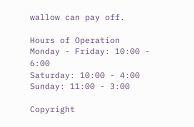wallow can pay off.

Hours of Operation
Monday - Friday: 10:00 - 6:00
Saturday: 10:00 - 4:00
Sunday: 11:00 - 3:00

Copyright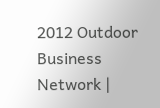2012 Outdoor Business Network |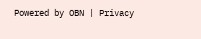Powered by OBN | Privacy